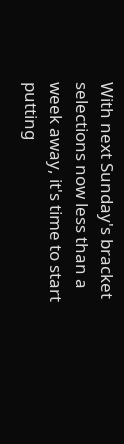With next Sunday's bracket selections now less than a week away, it's time to start putting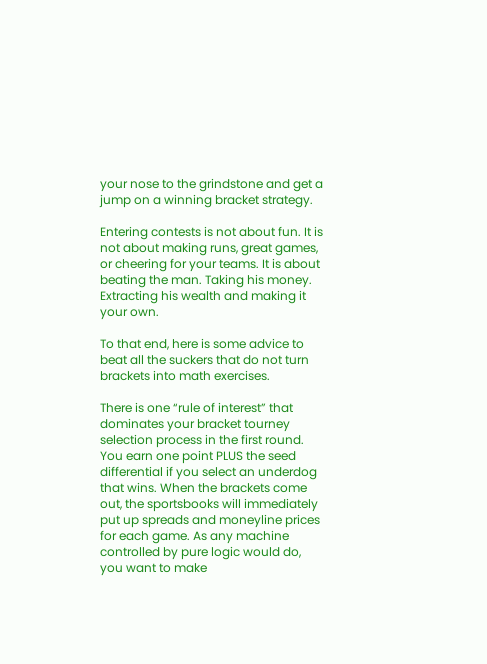your nose to the grindstone and get a jump on a winning bracket strategy.

Entering contests is not about fun. It is not about making runs, great games, or cheering for your teams. It is about beating the man. Taking his money. Extracting his wealth and making it your own.

To that end, here is some advice to beat all the suckers that do not turn brackets into math exercises.

There is one “rule of interest” that dominates your bracket tourney selection process in the first round. You earn one point PLUS the seed differential if you select an underdog that wins. When the brackets come out, the sportsbooks will immediately put up spreads and moneyline prices for each game. As any machine controlled by pure logic would do, you want to make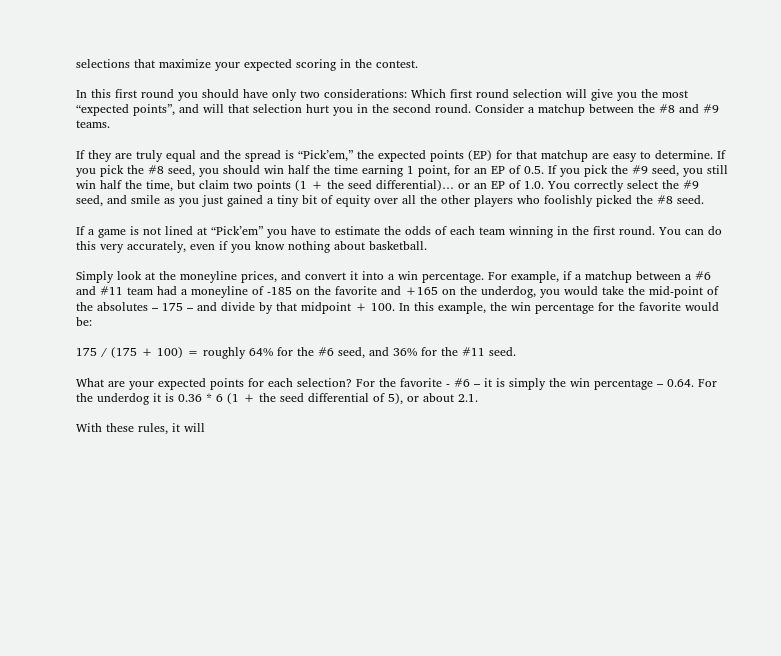selections that maximize your expected scoring in the contest.

In this first round you should have only two considerations: Which first round selection will give you the most “expected points”, and will that selection hurt you in the second round. Consider a matchup between the #8 and #9 teams.

If they are truly equal and the spread is “Pick’em,” the expected points (EP) for that matchup are easy to determine. If you pick the #8 seed, you should win half the time earning 1 point, for an EP of 0.5. If you pick the #9 seed, you still win half the time, but claim two points (1 + the seed differential)… or an EP of 1.0. You correctly select the #9 seed, and smile as you just gained a tiny bit of equity over all the other players who foolishly picked the #8 seed.

If a game is not lined at “Pick’em” you have to estimate the odds of each team winning in the first round. You can do this very accurately, even if you know nothing about basketball.

Simply look at the moneyline prices, and convert it into a win percentage. For example, if a matchup between a #6 and #11 team had a moneyline of -185 on the favorite and +165 on the underdog, you would take the mid-point of the absolutes – 175 – and divide by that midpoint + 100. In this example, the win percentage for the favorite would be:

175 / (175 + 100) = roughly 64% for the #6 seed, and 36% for the #11 seed.

What are your expected points for each selection? For the favorite - #6 – it is simply the win percentage – 0.64. For the underdog it is 0.36 * 6 (1 + the seed differential of 5), or about 2.1.

With these rules, it will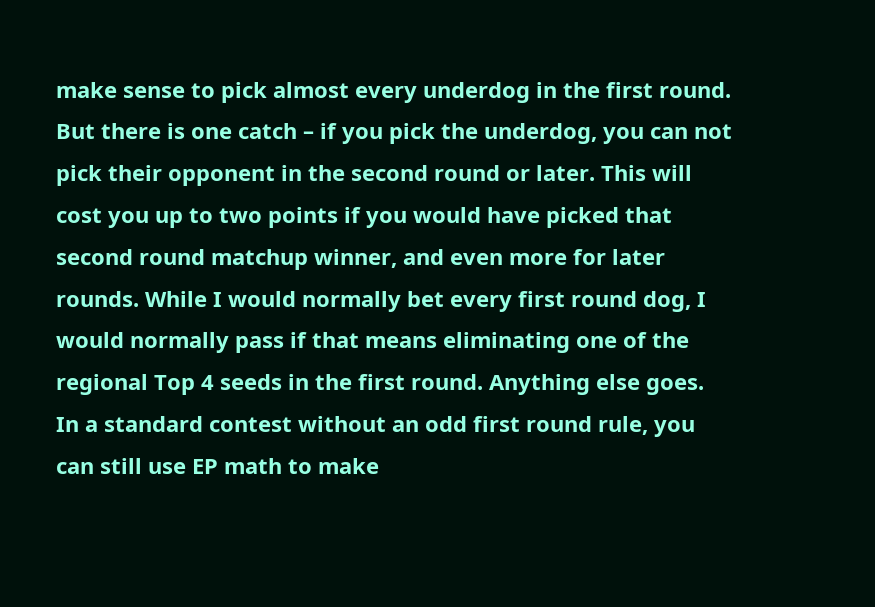make sense to pick almost every underdog in the first round. But there is one catch – if you pick the underdog, you can not pick their opponent in the second round or later. This will cost you up to two points if you would have picked that second round matchup winner, and even more for later rounds. While I would normally bet every first round dog, I would normally pass if that means eliminating one of the regional Top 4 seeds in the first round. Anything else goes. In a standard contest without an odd first round rule, you can still use EP math to make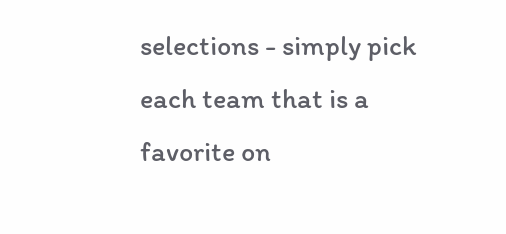selections - simply pick each team that is a favorite on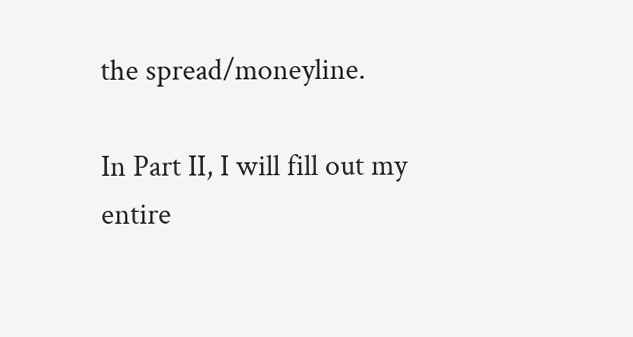the spread/moneyline.

In Part II, I will fill out my entire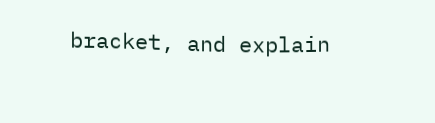bracket, and explain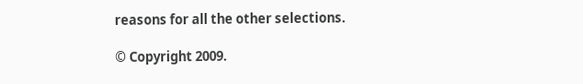reasons for all the other selections.

© Copyright 2009.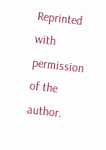Reprinted with permission of the author.